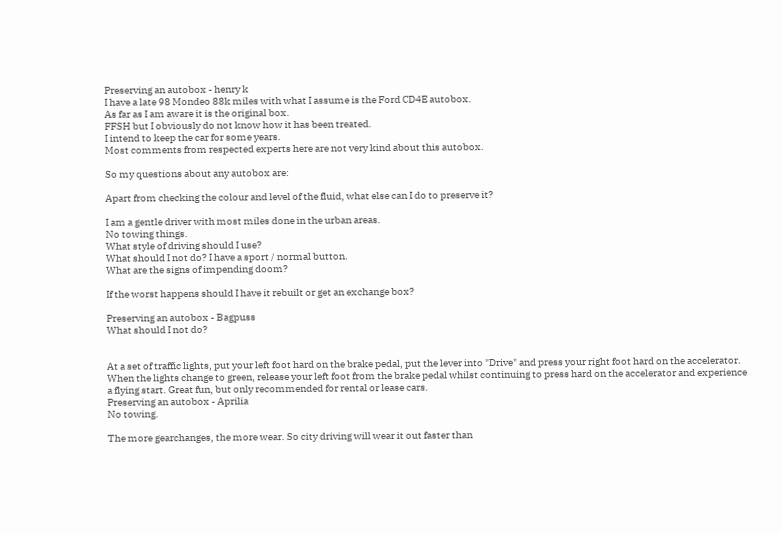Preserving an autobox - henry k
I have a late 98 Mondeo 88k miles with what I assume is the Ford CD4E autobox.
As far as I am aware it is the original box.
FFSH but I obviously do not know how it has been treated.
I intend to keep the car for some years.
Most comments from respected experts here are not very kind about this autobox.

So my questions about any autobox are:

Apart from checking the colour and level of the fluid, what else can I do to preserve it?

I am a gentle driver with most miles done in the urban areas.
No towing things.
What style of driving should I use?
What should I not do? I have a sport / normal button.
What are the signs of impending doom?

If the worst happens should I have it rebuilt or get an exchange box?

Preserving an autobox - Bagpuss
What should I not do?


At a set of traffic lights, put your left foot hard on the brake pedal, put the lever into "Drive" and press your right foot hard on the accelerator. When the lights change to green, release your left foot from the brake pedal whilst continuing to press hard on the accelerator and experience a flying start. Great fun, but only recommended for rental or lease cars.
Preserving an autobox - Aprilia
No towing.

The more gearchanges, the more wear. So city driving will wear it out faster than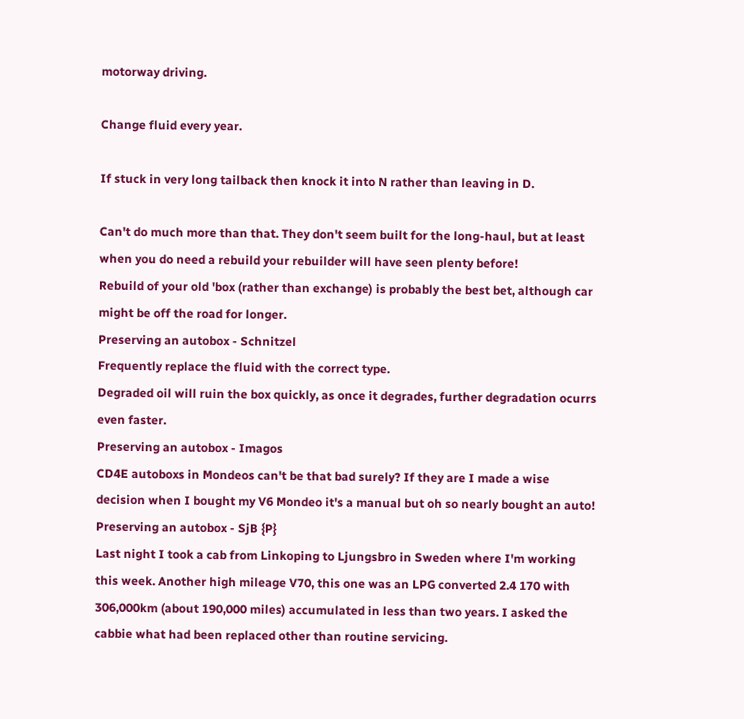motorway driving.

Change fluid every year.

If stuck in very long tailback then knock it into N rather than leaving in D.

Can't do much more than that. They don't seem built for the long-haul, but at least when you do need a rebuild your rebuilder will have seen plenty before!
Rebuild of your old 'box (rather than exchange) is probably the best bet, although car might be off the road for longer.
Preserving an autobox - Schnitzel
Frequently replace the fluid with the correct type.
Degraded oil will ruin the box quickly, as once it degrades, further degradation ocurrs even faster.
Preserving an autobox - Imagos
CD4E autoboxs in Mondeos can't be that bad surely? If they are I made a wise decision when I bought my V6 Mondeo it's a manual but oh so nearly bought an auto!
Preserving an autobox - SjB {P}
Last night I took a cab from Linkoping to Ljungsbro in Sweden where I'm working this week. Another high mileage V70, this one was an LPG converted 2.4 170 with 306,000km (about 190,000 miles) accumulated in less than two years. I asked the cabbie what had been replaced other than routine servicing.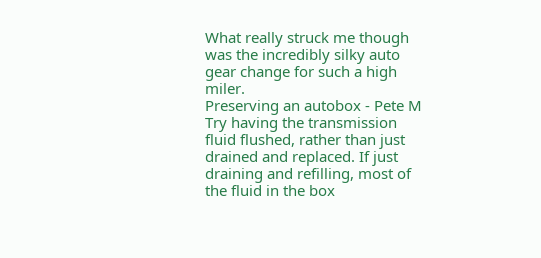What really struck me though was the incredibly silky auto gear change for such a high miler.
Preserving an autobox - Pete M
Try having the transmission fluid flushed, rather than just drained and replaced. If just draining and refilling, most of the fluid in the box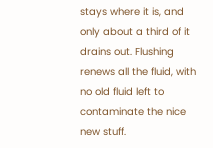stays where it is, and only about a third of it drains out. Flushing renews all the fluid, with no old fluid left to contaminate the nice new stuff.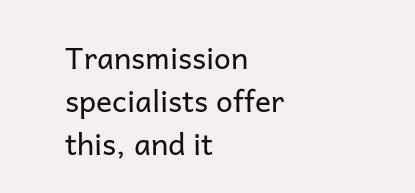Transmission specialists offer this, and it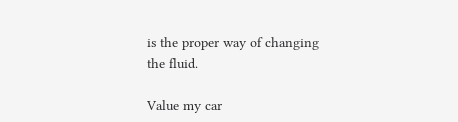is the proper way of changing the fluid.

Value my car